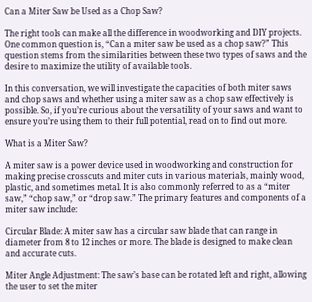Can a Miter Saw be Used as a Chop Saw?

The right tools can make all the difference in woodworking and DIY projects. One common question is, “Can a miter saw be used as a chop saw?” This question stems from the similarities between these two types of saws and the desire to maximize the utility of available tools.

In this conversation, we will investigate the capacities of both miter saws and chop saws and whether using a miter saw as a chop saw effectively is possible. So, if you’re curious about the versatility of your saws and want to ensure you’re using them to their full potential, read on to find out more.

What is a Miter Saw?

A miter saw is a power device used in woodworking and construction for making precise crosscuts and miter cuts in various materials, mainly wood, plastic, and sometimes metal. It is also commonly referred to as a “miter saw,” “chop saw,” or “drop saw.” The primary features and components of a miter saw include:

Circular Blade: A miter saw has a circular saw blade that can range in diameter from 8 to 12 inches or more. The blade is designed to make clean and accurate cuts.

Miter Angle Adjustment: The saw’s base can be rotated left and right, allowing the user to set the miter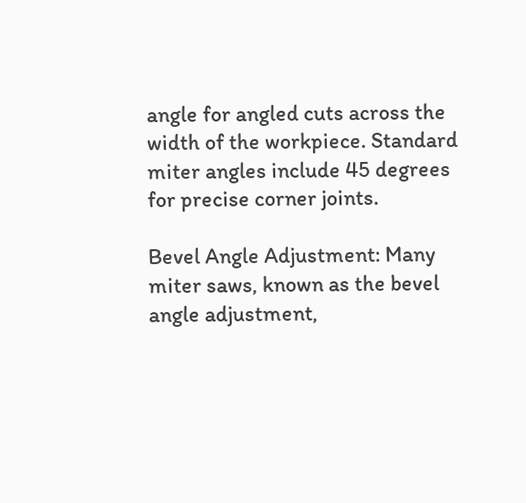angle for angled cuts across the width of the workpiece. Standard miter angles include 45 degrees for precise corner joints.

Bevel Angle Adjustment: Many miter saws, known as the bevel angle adjustment,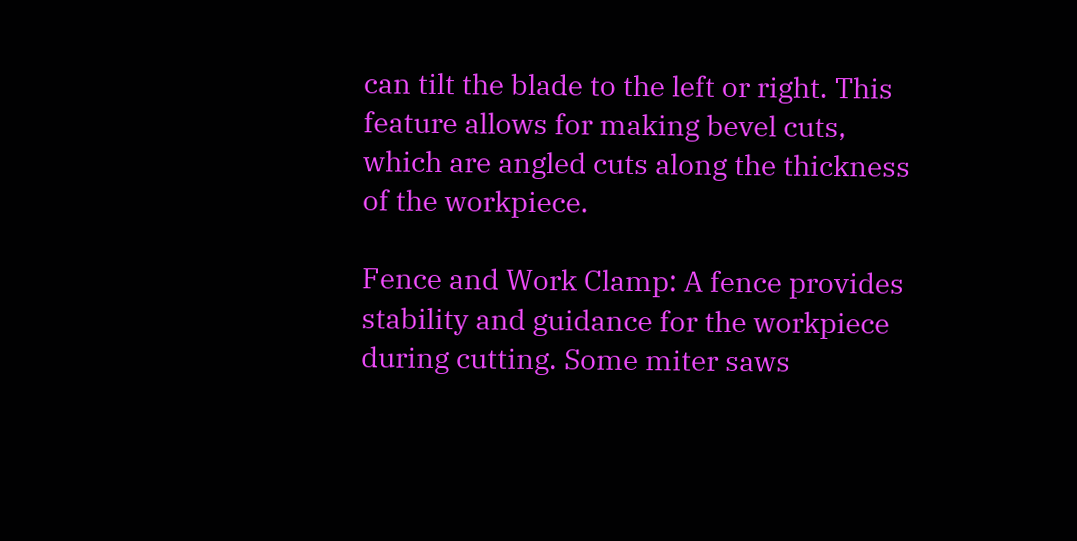can tilt the blade to the left or right. This feature allows for making bevel cuts, which are angled cuts along the thickness of the workpiece.

Fence and Work Clamp: A fence provides stability and guidance for the workpiece during cutting. Some miter saws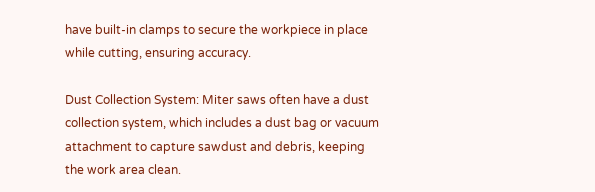have built-in clamps to secure the workpiece in place while cutting, ensuring accuracy.

Dust Collection System: Miter saws often have a dust collection system, which includes a dust bag or vacuum attachment to capture sawdust and debris, keeping the work area clean.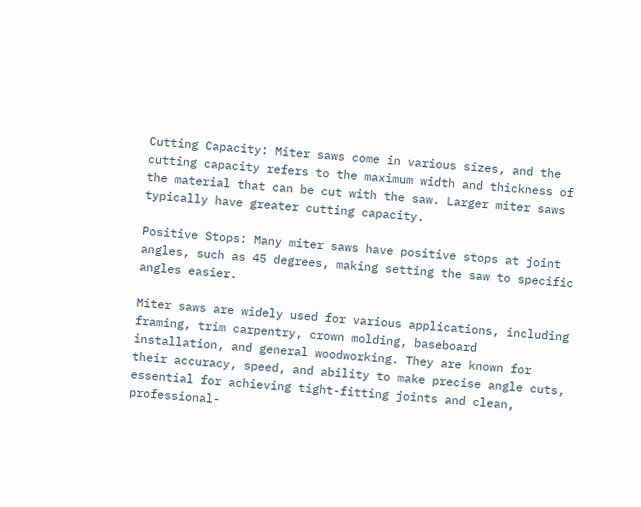Cutting Capacity: Miter saws come in various sizes, and the cutting capacity refers to the maximum width and thickness of the material that can be cut with the saw. Larger miter saws typically have greater cutting capacity.

Positive Stops: Many miter saws have positive stops at joint angles, such as 45 degrees, making setting the saw to specific angles easier.

Miter saws are widely used for various applications, including framing, trim carpentry, crown molding, baseboard installation, and general woodworking. They are known for their accuracy, speed, and ability to make precise angle cuts, essential for achieving tight-fitting joints and clean, professional-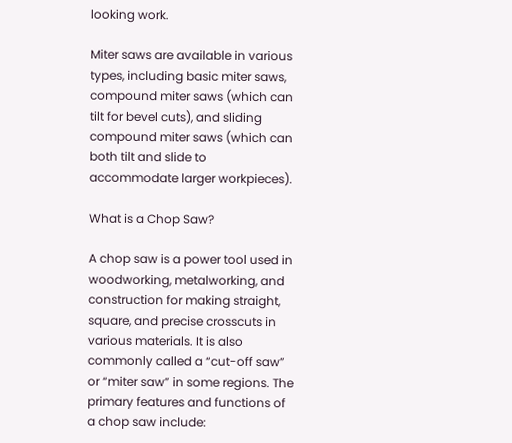looking work.

Miter saws are available in various types, including basic miter saws, compound miter saws (which can tilt for bevel cuts), and sliding compound miter saws (which can both tilt and slide to accommodate larger workpieces).

What is a Chop Saw?

A chop saw is a power tool used in woodworking, metalworking, and construction for making straight, square, and precise crosscuts in various materials. It is also commonly called a “cut-off saw” or “miter saw” in some regions. The primary features and functions of a chop saw include: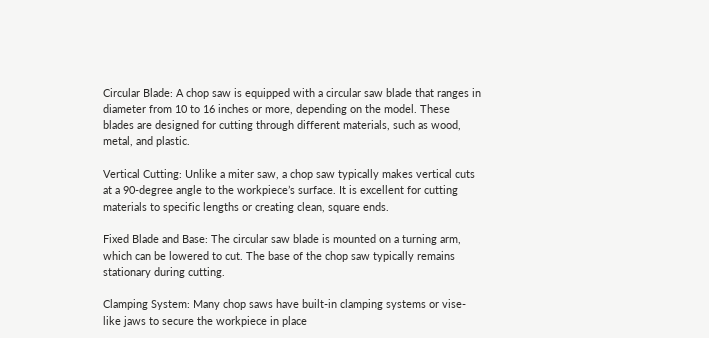Circular Blade: A chop saw is equipped with a circular saw blade that ranges in diameter from 10 to 16 inches or more, depending on the model. These blades are designed for cutting through different materials, such as wood, metal, and plastic.

Vertical Cutting: Unlike a miter saw, a chop saw typically makes vertical cuts at a 90-degree angle to the workpiece’s surface. It is excellent for cutting materials to specific lengths or creating clean, square ends.

Fixed Blade and Base: The circular saw blade is mounted on a turning arm, which can be lowered to cut. The base of the chop saw typically remains stationary during cutting.

Clamping System: Many chop saws have built-in clamping systems or vise-like jaws to secure the workpiece in place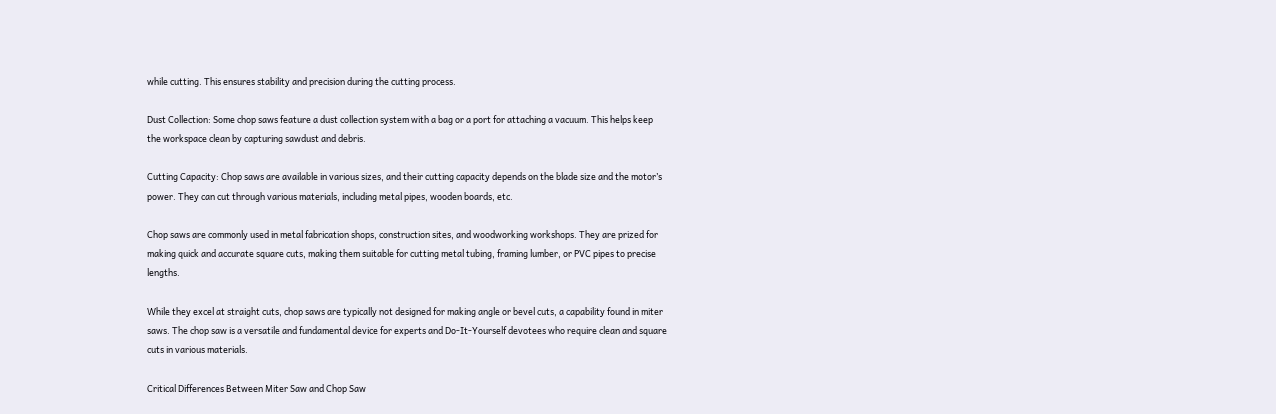while cutting. This ensures stability and precision during the cutting process.

Dust Collection: Some chop saws feature a dust collection system with a bag or a port for attaching a vacuum. This helps keep the workspace clean by capturing sawdust and debris.

Cutting Capacity: Chop saws are available in various sizes, and their cutting capacity depends on the blade size and the motor’s power. They can cut through various materials, including metal pipes, wooden boards, etc.

Chop saws are commonly used in metal fabrication shops, construction sites, and woodworking workshops. They are prized for making quick and accurate square cuts, making them suitable for cutting metal tubing, framing lumber, or PVC pipes to precise lengths.

While they excel at straight cuts, chop saws are typically not designed for making angle or bevel cuts, a capability found in miter saws. The chop saw is a versatile and fundamental device for experts and Do-It-Yourself devotees who require clean and square cuts in various materials.

Critical Differences Between Miter Saw and Chop Saw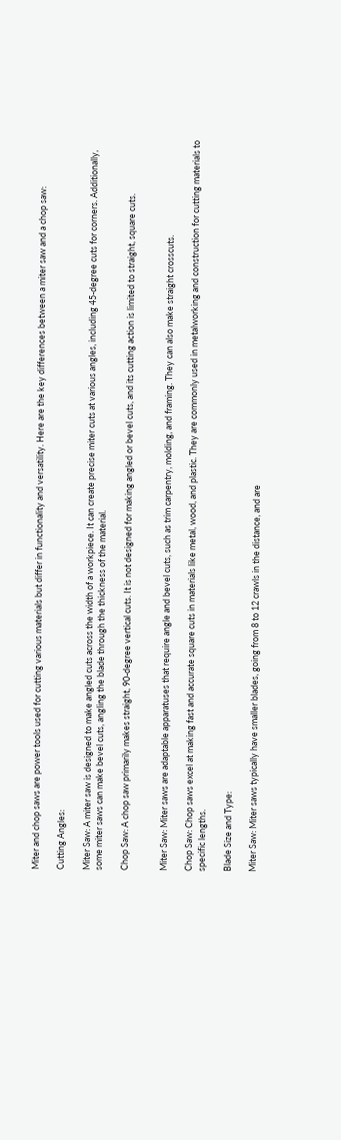Miter and chop saws are power tools used for cutting various materials but differ in functionality and versatility. Here are the key differences between a miter saw and a chop saw:

Cutting Angles:

Miter Saw: A miter saw is designed to make angled cuts across the width of a workpiece. It can create precise miter cuts at various angles, including 45-degree cuts for corners. Additionally, some miter saws can make bevel cuts, angling the blade through the thickness of the material.

Chop Saw: A chop saw primarily makes straight, 90-degree vertical cuts. It is not designed for making angled or bevel cuts, and its cutting action is limited to straight, square cuts.


Miter Saw: Miter saws are adaptable apparatuses that require angle and bevel cuts, such as trim carpentry, molding, and framing. They can also make straight crosscuts.

Chop Saw: Chop saws excel at making fast and accurate square cuts in materials like metal, wood, and plastic. They are commonly used in metalworking and construction for cutting materials to specific lengths.

Blade Size and Type:

Miter Saw: Miter saws typically have smaller blades, going from 8 to 12 crawls in the distance, and are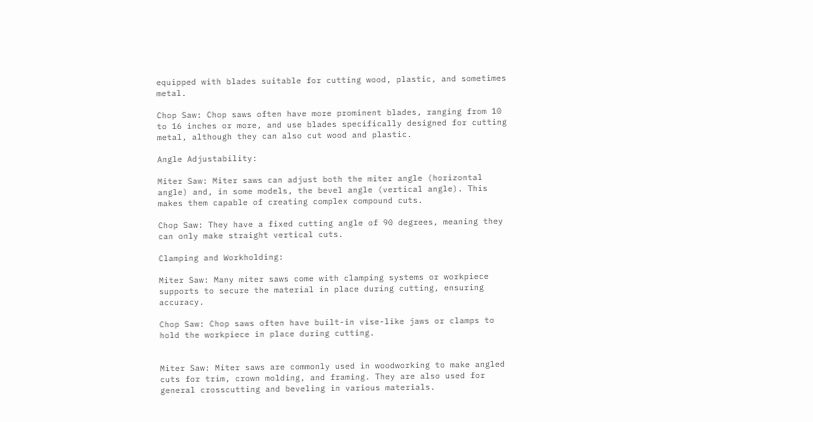equipped with blades suitable for cutting wood, plastic, and sometimes metal.

Chop Saw: Chop saws often have more prominent blades, ranging from 10 to 16 inches or more, and use blades specifically designed for cutting metal, although they can also cut wood and plastic.

Angle Adjustability:

Miter Saw: Miter saws can adjust both the miter angle (horizontal angle) and, in some models, the bevel angle (vertical angle). This makes them capable of creating complex compound cuts.

Chop Saw: They have a fixed cutting angle of 90 degrees, meaning they can only make straight vertical cuts.

Clamping and Workholding:

Miter Saw: Many miter saws come with clamping systems or workpiece supports to secure the material in place during cutting, ensuring accuracy.

Chop Saw: Chop saws often have built-in vise-like jaws or clamps to hold the workpiece in place during cutting.


Miter Saw: Miter saws are commonly used in woodworking to make angled cuts for trim, crown molding, and framing. They are also used for general crosscutting and beveling in various materials.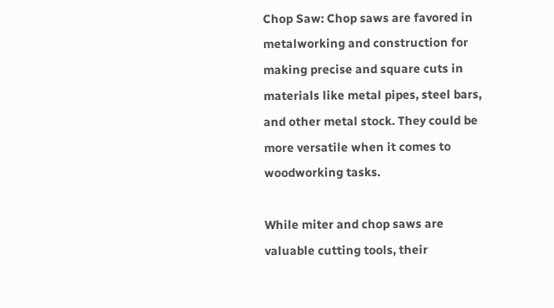Chop Saw: Chop saws are favored in metalworking and construction for making precise and square cuts in materials like metal pipes, steel bars, and other metal stock. They could be more versatile when it comes to woodworking tasks.

While miter and chop saws are valuable cutting tools, their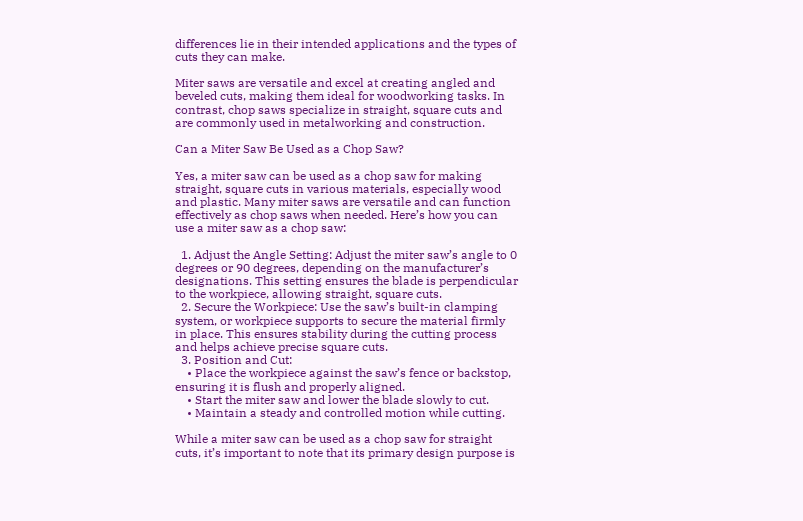differences lie in their intended applications and the types of cuts they can make.

Miter saws are versatile and excel at creating angled and beveled cuts, making them ideal for woodworking tasks. In contrast, chop saws specialize in straight, square cuts and are commonly used in metalworking and construction.

Can a Miter Saw Be Used as a Chop Saw?

Yes, a miter saw can be used as a chop saw for making straight, square cuts in various materials, especially wood and plastic. Many miter saws are versatile and can function effectively as chop saws when needed. Here’s how you can use a miter saw as a chop saw:

  1. Adjust the Angle Setting: Adjust the miter saw’s angle to 0 degrees or 90 degrees, depending on the manufacturer’s designations. This setting ensures the blade is perpendicular to the workpiece, allowing straight, square cuts.
  2. Secure the Workpiece: Use the saw’s built-in clamping system, or workpiece supports to secure the material firmly in place. This ensures stability during the cutting process and helps achieve precise square cuts.
  3. Position and Cut:
    • Place the workpiece against the saw’s fence or backstop, ensuring it is flush and properly aligned.
    • Start the miter saw and lower the blade slowly to cut.
    • Maintain a steady and controlled motion while cutting.

While a miter saw can be used as a chop saw for straight cuts, it’s important to note that its primary design purpose is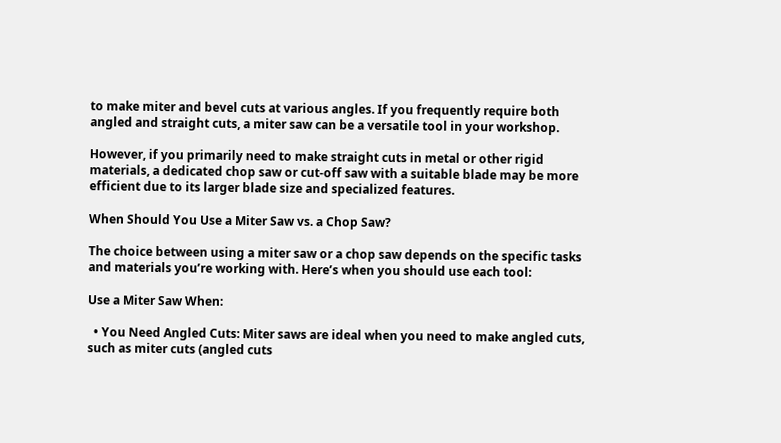to make miter and bevel cuts at various angles. If you frequently require both angled and straight cuts, a miter saw can be a versatile tool in your workshop.

However, if you primarily need to make straight cuts in metal or other rigid materials, a dedicated chop saw or cut-off saw with a suitable blade may be more efficient due to its larger blade size and specialized features.

When Should You Use a Miter Saw vs. a Chop Saw?

The choice between using a miter saw or a chop saw depends on the specific tasks and materials you’re working with. Here’s when you should use each tool:

Use a Miter Saw When:

  • You Need Angled Cuts: Miter saws are ideal when you need to make angled cuts, such as miter cuts (angled cuts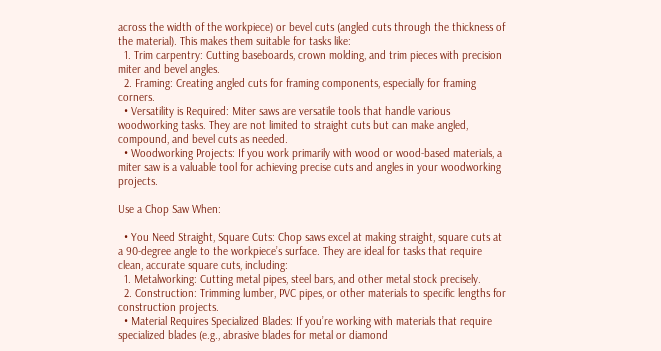across the width of the workpiece) or bevel cuts (angled cuts through the thickness of the material). This makes them suitable for tasks like:
  1. Trim carpentry: Cutting baseboards, crown molding, and trim pieces with precision miter and bevel angles.
  2. Framing: Creating angled cuts for framing components, especially for framing corners.
  • Versatility is Required: Miter saws are versatile tools that handle various woodworking tasks. They are not limited to straight cuts but can make angled, compound, and bevel cuts as needed.
  • Woodworking Projects: If you work primarily with wood or wood-based materials, a miter saw is a valuable tool for achieving precise cuts and angles in your woodworking projects.

Use a Chop Saw When:

  • You Need Straight, Square Cuts: Chop saws excel at making straight, square cuts at a 90-degree angle to the workpiece’s surface. They are ideal for tasks that require clean, accurate square cuts, including:
  1. Metalworking: Cutting metal pipes, steel bars, and other metal stock precisely.
  2. Construction: Trimming lumber, PVC pipes, or other materials to specific lengths for construction projects.
  • Material Requires Specialized Blades: If you’re working with materials that require specialized blades (e.g., abrasive blades for metal or diamond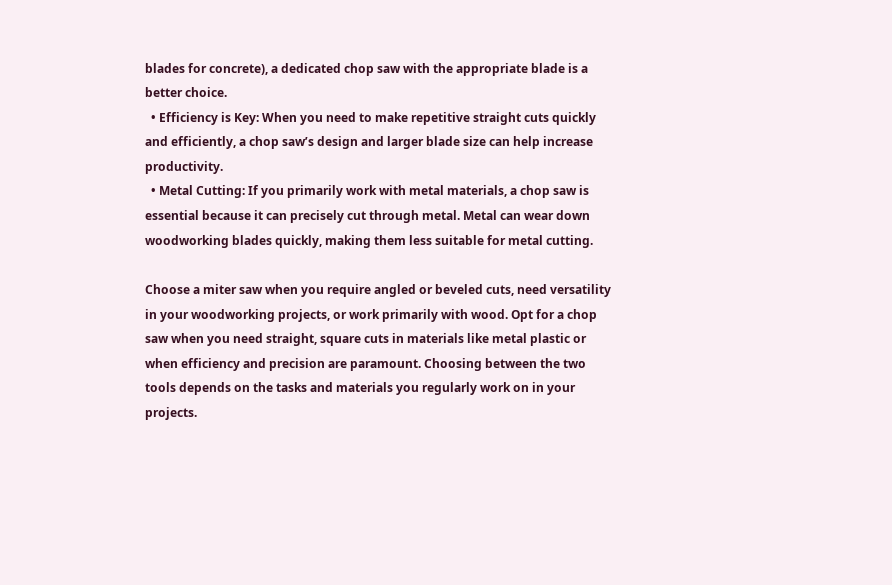blades for concrete), a dedicated chop saw with the appropriate blade is a better choice.
  • Efficiency is Key: When you need to make repetitive straight cuts quickly and efficiently, a chop saw’s design and larger blade size can help increase productivity.
  • Metal Cutting: If you primarily work with metal materials, a chop saw is essential because it can precisely cut through metal. Metal can wear down woodworking blades quickly, making them less suitable for metal cutting.

Choose a miter saw when you require angled or beveled cuts, need versatility in your woodworking projects, or work primarily with wood. Opt for a chop saw when you need straight, square cuts in materials like metal plastic or when efficiency and precision are paramount. Choosing between the two tools depends on the tasks and materials you regularly work on in your projects.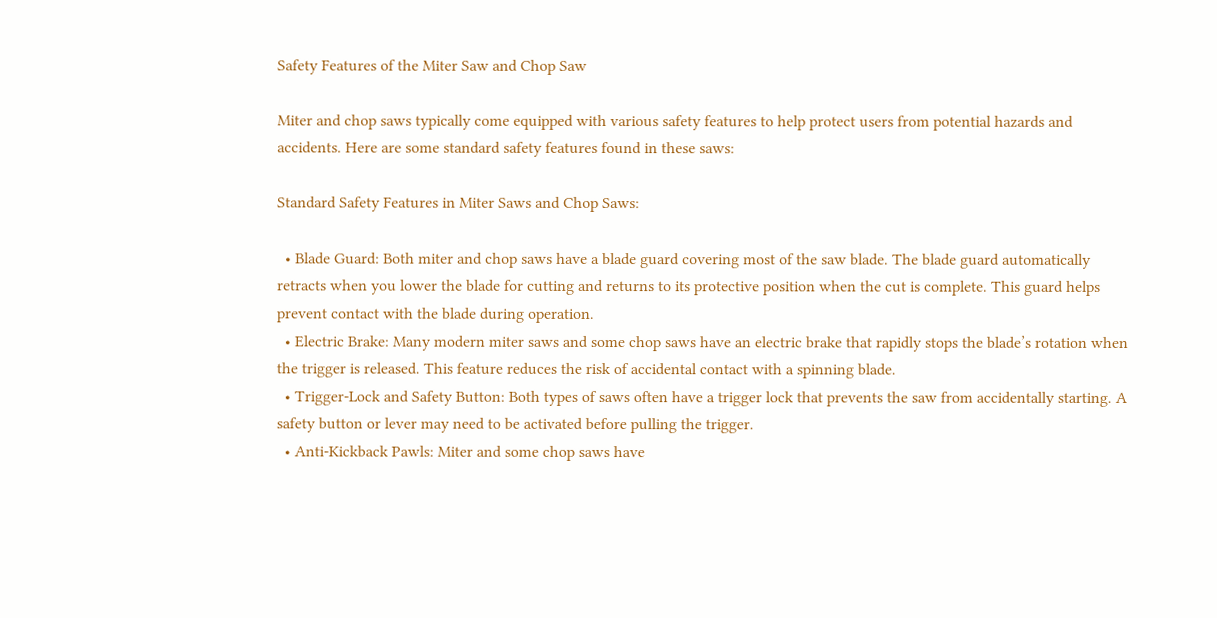Safety Features of the Miter Saw and Chop Saw

Miter and chop saws typically come equipped with various safety features to help protect users from potential hazards and accidents. Here are some standard safety features found in these saws:

Standard Safety Features in Miter Saws and Chop Saws:

  • Blade Guard: Both miter and chop saws have a blade guard covering most of the saw blade. The blade guard automatically retracts when you lower the blade for cutting and returns to its protective position when the cut is complete. This guard helps prevent contact with the blade during operation.
  • Electric Brake: Many modern miter saws and some chop saws have an electric brake that rapidly stops the blade’s rotation when the trigger is released. This feature reduces the risk of accidental contact with a spinning blade.
  • Trigger-Lock and Safety Button: Both types of saws often have a trigger lock that prevents the saw from accidentally starting. A safety button or lever may need to be activated before pulling the trigger.
  • Anti-Kickback Pawls: Miter and some chop saws have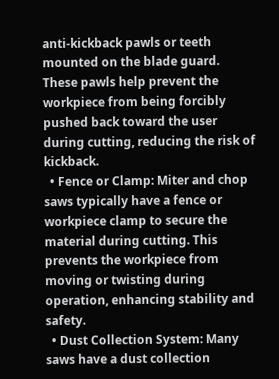anti-kickback pawls or teeth mounted on the blade guard. These pawls help prevent the workpiece from being forcibly pushed back toward the user during cutting, reducing the risk of kickback.
  • Fence or Clamp: Miter and chop saws typically have a fence or workpiece clamp to secure the material during cutting. This prevents the workpiece from moving or twisting during operation, enhancing stability and safety.
  • Dust Collection System: Many saws have a dust collection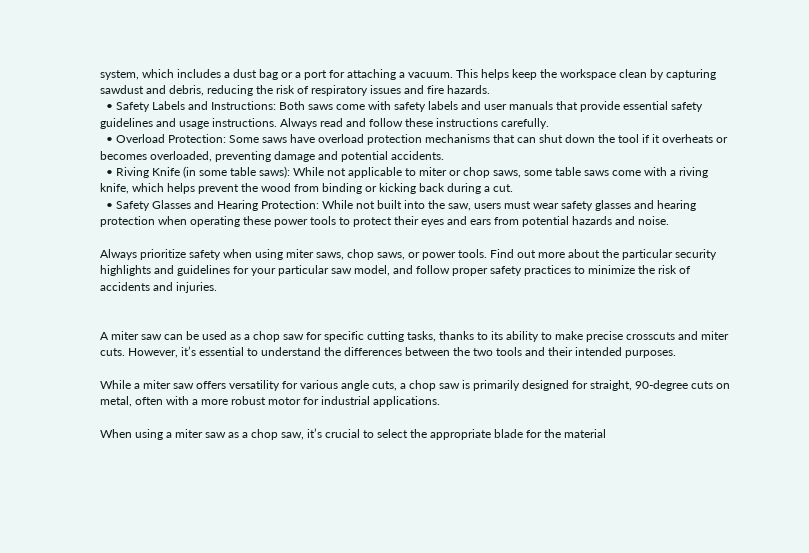system, which includes a dust bag or a port for attaching a vacuum. This helps keep the workspace clean by capturing sawdust and debris, reducing the risk of respiratory issues and fire hazards.
  • Safety Labels and Instructions: Both saws come with safety labels and user manuals that provide essential safety guidelines and usage instructions. Always read and follow these instructions carefully.
  • Overload Protection: Some saws have overload protection mechanisms that can shut down the tool if it overheats or becomes overloaded, preventing damage and potential accidents.
  • Riving Knife (in some table saws): While not applicable to miter or chop saws, some table saws come with a riving knife, which helps prevent the wood from binding or kicking back during a cut.
  • Safety Glasses and Hearing Protection: While not built into the saw, users must wear safety glasses and hearing protection when operating these power tools to protect their eyes and ears from potential hazards and noise.

Always prioritize safety when using miter saws, chop saws, or power tools. Find out more about the particular security highlights and guidelines for your particular saw model, and follow proper safety practices to minimize the risk of accidents and injuries.


A miter saw can be used as a chop saw for specific cutting tasks, thanks to its ability to make precise crosscuts and miter cuts. However, it’s essential to understand the differences between the two tools and their intended purposes.

While a miter saw offers versatility for various angle cuts, a chop saw is primarily designed for straight, 90-degree cuts on metal, often with a more robust motor for industrial applications.

When using a miter saw as a chop saw, it’s crucial to select the appropriate blade for the material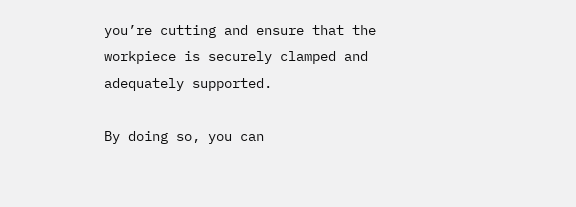you’re cutting and ensure that the workpiece is securely clamped and adequately supported.

By doing so, you can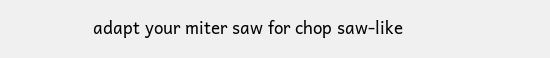adapt your miter saw for chop saw-like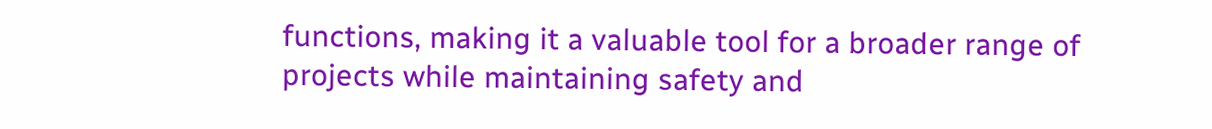functions, making it a valuable tool for a broader range of projects while maintaining safety and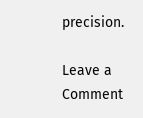precision.

Leave a Comment